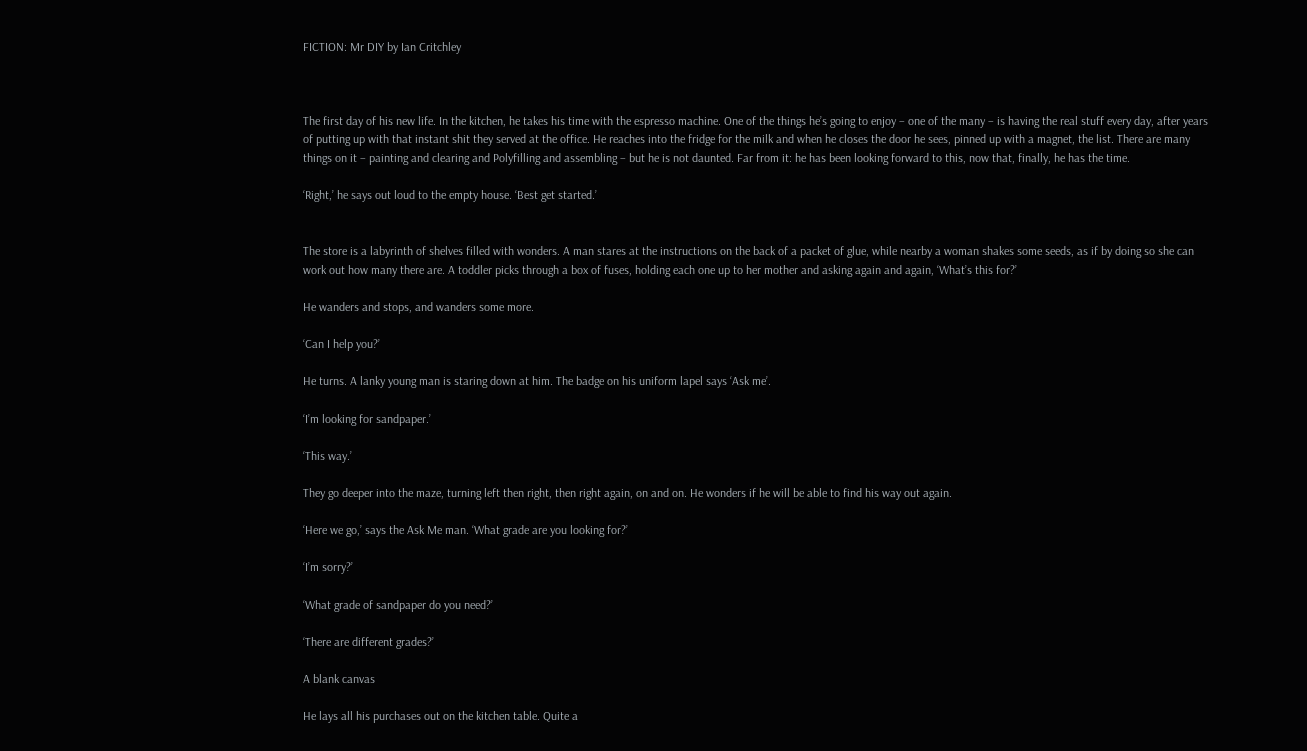FICTION: Mr DIY by Ian Critchley



The first day of his new life. In the kitchen, he takes his time with the espresso machine. One of the things he’s going to enjoy – one of the many – is having the real stuff every day, after years of putting up with that instant shit they served at the office. He reaches into the fridge for the milk and when he closes the door he sees, pinned up with a magnet, the list. There are many things on it – painting and clearing and Polyfilling and assembling – but he is not daunted. Far from it: he has been looking forward to this, now that, finally, he has the time.

‘Right,’ he says out loud to the empty house. ‘Best get started.’


The store is a labyrinth of shelves filled with wonders. A man stares at the instructions on the back of a packet of glue, while nearby a woman shakes some seeds, as if by doing so she can work out how many there are. A toddler picks through a box of fuses, holding each one up to her mother and asking again and again, ‘What’s this for?’

He wanders and stops, and wanders some more.

‘Can I help you?’

He turns. A lanky young man is staring down at him. The badge on his uniform lapel says ‘Ask me’.

‘I’m looking for sandpaper.’

‘This way.’

They go deeper into the maze, turning left then right, then right again, on and on. He wonders if he will be able to find his way out again.

‘Here we go,’ says the Ask Me man. ‘What grade are you looking for?’

‘I’m sorry?’

‘What grade of sandpaper do you need?’

‘There are different grades?’

A blank canvas

He lays all his purchases out on the kitchen table. Quite a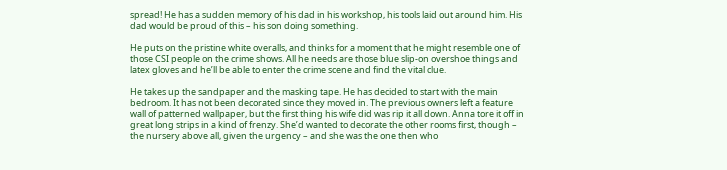spread! He has a sudden memory of his dad in his workshop, his tools laid out around him. His dad would be proud of this – his son doing something.

He puts on the pristine white overalls, and thinks for a moment that he might resemble one of those CSI people on the crime shows. All he needs are those blue slip-on overshoe things and latex gloves and he’ll be able to enter the crime scene and find the vital clue.

He takes up the sandpaper and the masking tape. He has decided to start with the main bedroom. It has not been decorated since they moved in. The previous owners left a feature wall of patterned wallpaper, but the first thing his wife did was rip it all down. Anna tore it off in great long strips in a kind of frenzy. She’d wanted to decorate the other rooms first, though – the nursery above all, given the urgency – and she was the one then who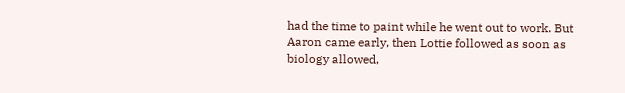had the time to paint while he went out to work. But Aaron came early, then Lottie followed as soon as biology allowed,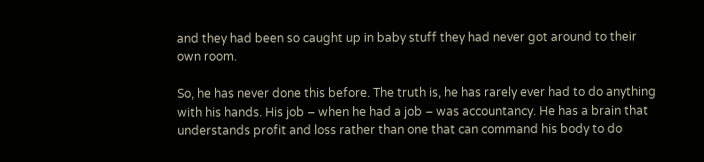and they had been so caught up in baby stuff they had never got around to their own room.

So, he has never done this before. The truth is, he has rarely ever had to do anything with his hands. His job – when he had a job – was accountancy. He has a brain that understands profit and loss rather than one that can command his body to do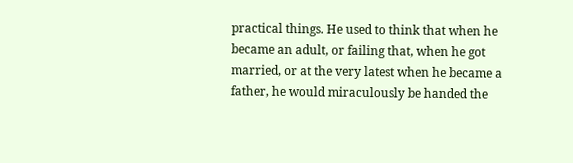practical things. He used to think that when he became an adult, or failing that, when he got married, or at the very latest when he became a father, he would miraculously be handed the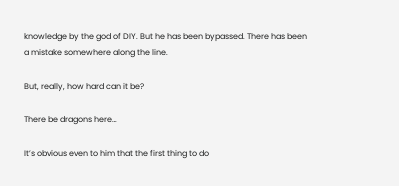knowledge by the god of DIY. But he has been bypassed. There has been a mistake somewhere along the line.

But, really, how hard can it be?

There be dragons here…

It’s obvious even to him that the first thing to do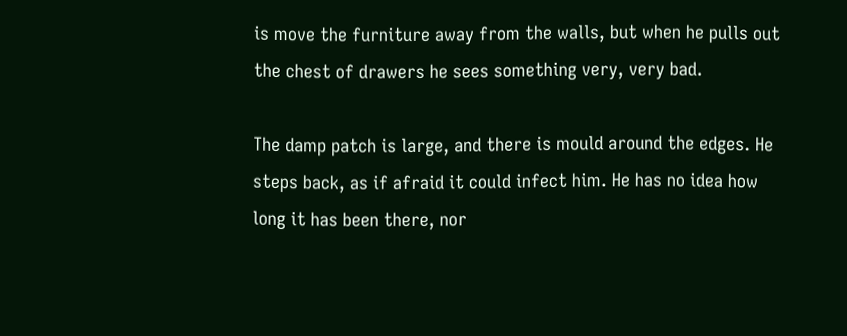is move the furniture away from the walls, but when he pulls out the chest of drawers he sees something very, very bad.

The damp patch is large, and there is mould around the edges. He steps back, as if afraid it could infect him. He has no idea how long it has been there, nor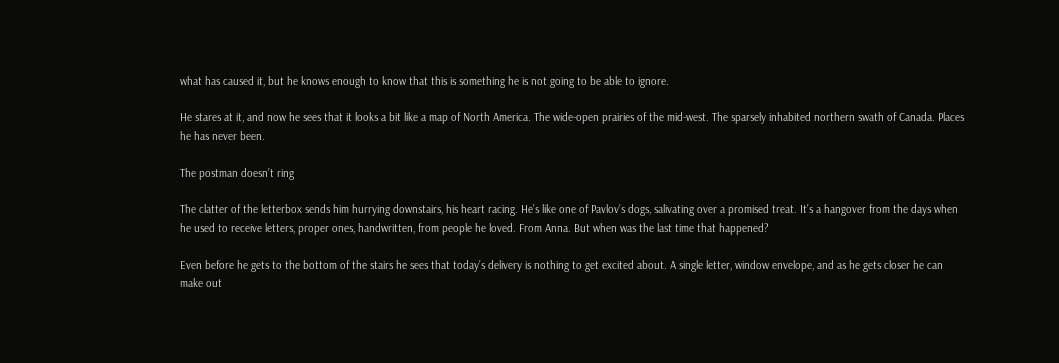what has caused it, but he knows enough to know that this is something he is not going to be able to ignore.

He stares at it, and now he sees that it looks a bit like a map of North America. The wide-open prairies of the mid-west. The sparsely inhabited northern swath of Canada. Places he has never been.

The postman doesn’t ring

The clatter of the letterbox sends him hurrying downstairs, his heart racing. He’s like one of Pavlov’s dogs, salivating over a promised treat. It’s a hangover from the days when he used to receive letters, proper ones, handwritten, from people he loved. From Anna. But when was the last time that happened?

Even before he gets to the bottom of the stairs he sees that today’s delivery is nothing to get excited about. A single letter, window envelope, and as he gets closer he can make out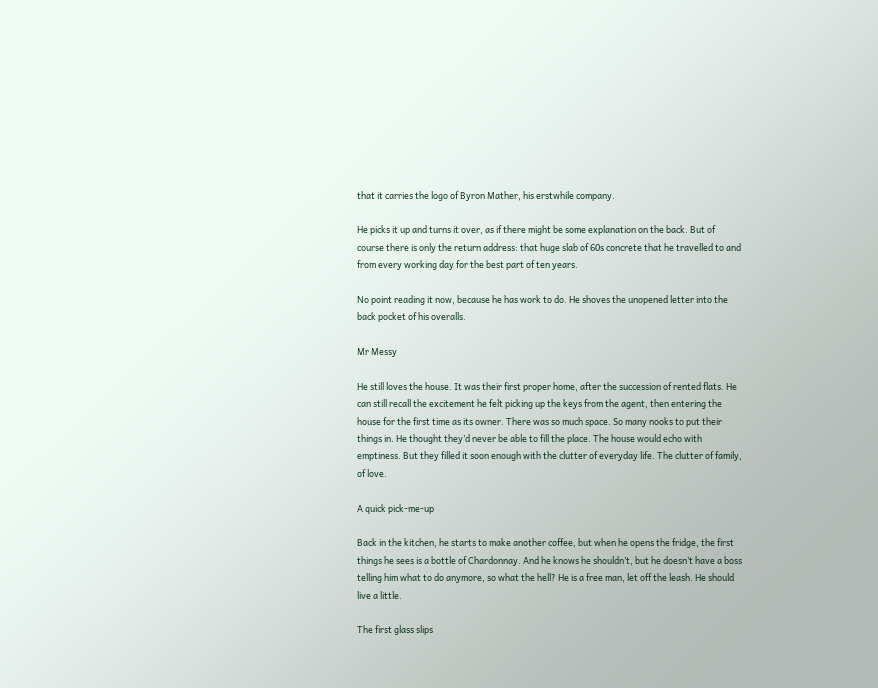that it carries the logo of Byron Mather, his erstwhile company.

He picks it up and turns it over, as if there might be some explanation on the back. But of course there is only the return address: that huge slab of 60s concrete that he travelled to and from every working day for the best part of ten years.

No point reading it now, because he has work to do. He shoves the unopened letter into the back pocket of his overalls.

Mr Messy

He still loves the house. It was their first proper home, after the succession of rented flats. He can still recall the excitement he felt picking up the keys from the agent, then entering the house for the first time as its owner. There was so much space. So many nooks to put their things in. He thought they’d never be able to fill the place. The house would echo with emptiness. But they filled it soon enough with the clutter of everyday life. The clutter of family, of love.

A quick pick-me-up

Back in the kitchen, he starts to make another coffee, but when he opens the fridge, the first things he sees is a bottle of Chardonnay. And he knows he shouldn’t, but he doesn’t have a boss telling him what to do anymore, so what the hell? He is a free man, let off the leash. He should live a little.

The first glass slips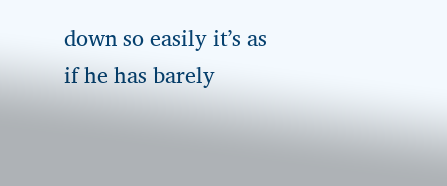down so easily it’s as if he has barely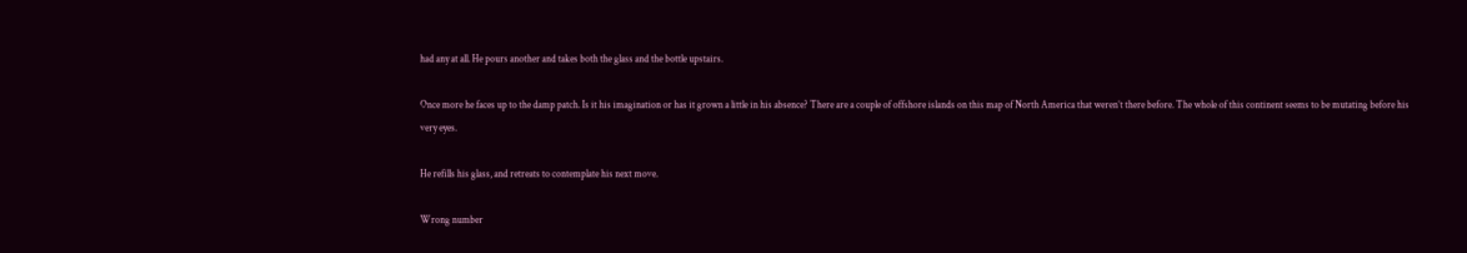had any at all. He pours another and takes both the glass and the bottle upstairs.

Once more he faces up to the damp patch. Is it his imagination or has it grown a little in his absence? There are a couple of offshore islands on this map of North America that weren’t there before. The whole of this continent seems to be mutating before his very eyes.

He refills his glass, and retreats to contemplate his next move.

Wrong number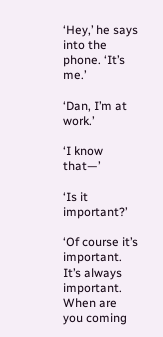‘Hey,’ he says into the phone. ‘It’s me.’

‘Dan, I’m at work.’

‘I know that—’

‘Is it important?’

‘Of course it’s important. It’s always important. When are you coming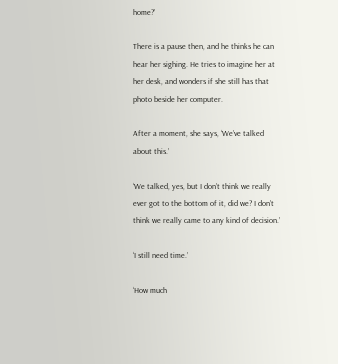home?’

There is a pause then, and he thinks he can hear her sighing. He tries to imagine her at her desk, and wonders if she still has that photo beside her computer.

After a moment, she says, ‘We’ve talked about this.’

‘We talked, yes, but I don’t think we really ever got to the bottom of it, did we? I don’t think we really came to any kind of decision.’

‘I still need time.’

‘How much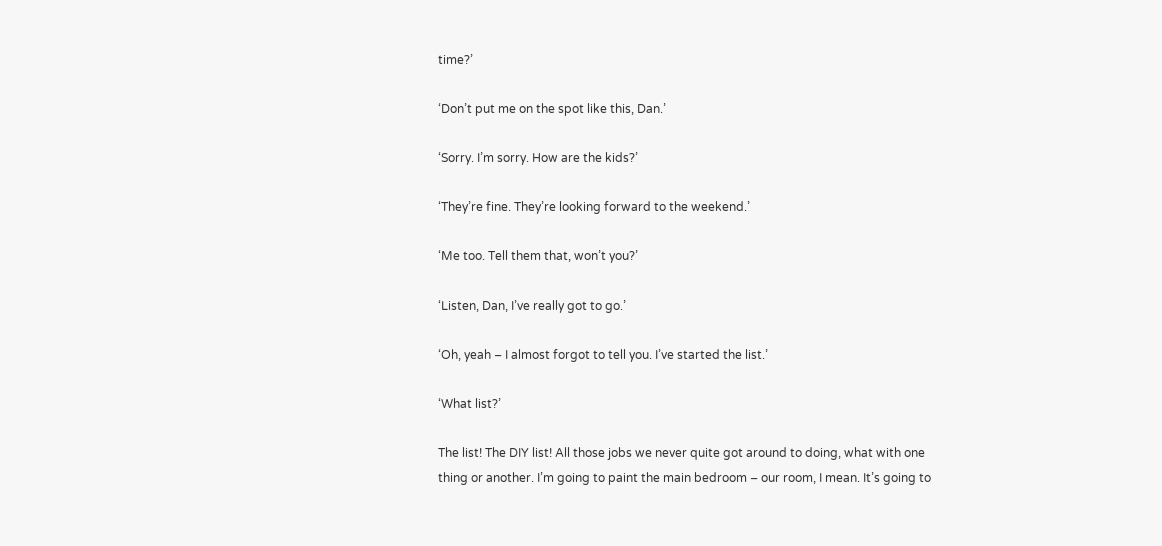time?’

‘Don’t put me on the spot like this, Dan.’

‘Sorry. I’m sorry. How are the kids?’

‘They’re fine. They’re looking forward to the weekend.’

‘Me too. Tell them that, won’t you?’

‘Listen, Dan, I’ve really got to go.’

‘Oh, yeah – I almost forgot to tell you. I’ve started the list.’

‘What list?’

The list! The DIY list! All those jobs we never quite got around to doing, what with one thing or another. I’m going to paint the main bedroom – our room, I mean. It’s going to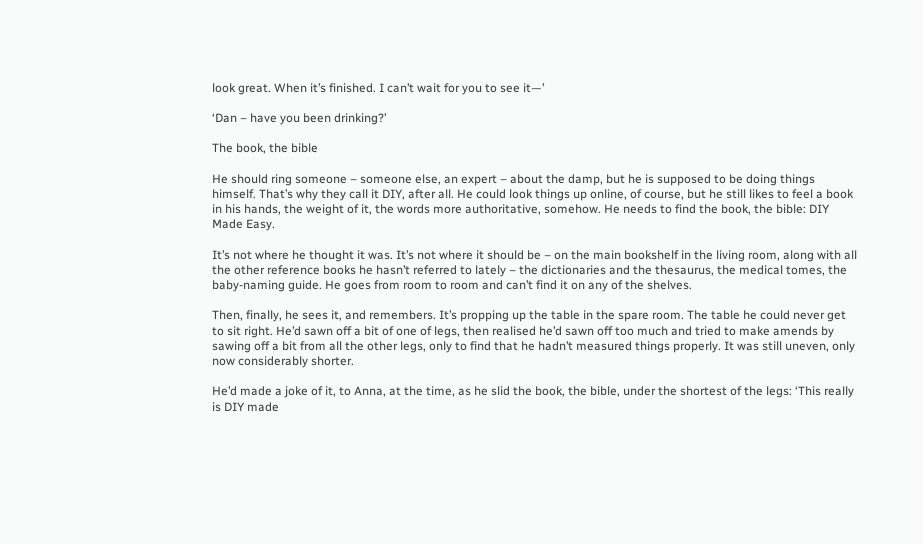look great. When it’s finished. I can’t wait for you to see it—’

‘Dan – have you been drinking?’

The book, the bible

He should ring someone – someone else, an expert – about the damp, but he is supposed to be doing things himself. That’s why they call it DIY, after all. He could look things up online, of course, but he still likes to feel a book in his hands, the weight of it, the words more authoritative, somehow. He needs to find the book, the bible: DIY Made Easy.

It’s not where he thought it was. It’s not where it should be – on the main bookshelf in the living room, along with all the other reference books he hasn’t referred to lately – the dictionaries and the thesaurus, the medical tomes, the baby-naming guide. He goes from room to room and can’t find it on any of the shelves.

Then, finally, he sees it, and remembers. It’s propping up the table in the spare room. The table he could never get to sit right. He’d sawn off a bit of one of legs, then realised he’d sawn off too much and tried to make amends by sawing off a bit from all the other legs, only to find that he hadn’t measured things properly. It was still uneven, only now considerably shorter.

He’d made a joke of it, to Anna, at the time, as he slid the book, the bible, under the shortest of the legs: ‘This really is DIY made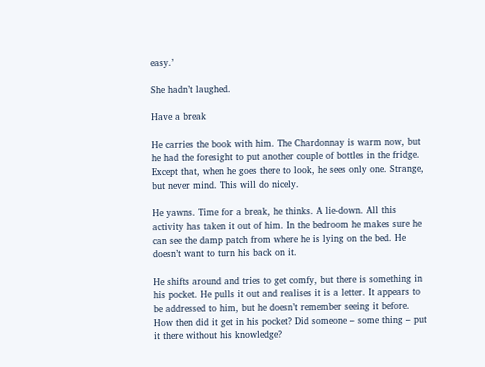easy.’

She hadn’t laughed.

Have a break

He carries the book with him. The Chardonnay is warm now, but he had the foresight to put another couple of bottles in the fridge. Except that, when he goes there to look, he sees only one. Strange, but never mind. This will do nicely.

He yawns. Time for a break, he thinks. A lie-down. All this activity has taken it out of him. In the bedroom he makes sure he can see the damp patch from where he is lying on the bed. He doesn’t want to turn his back on it.

He shifts around and tries to get comfy, but there is something in his pocket. He pulls it out and realises it is a letter. It appears to be addressed to him, but he doesn’t remember seeing it before. How then did it get in his pocket? Did someone – some thing – put it there without his knowledge?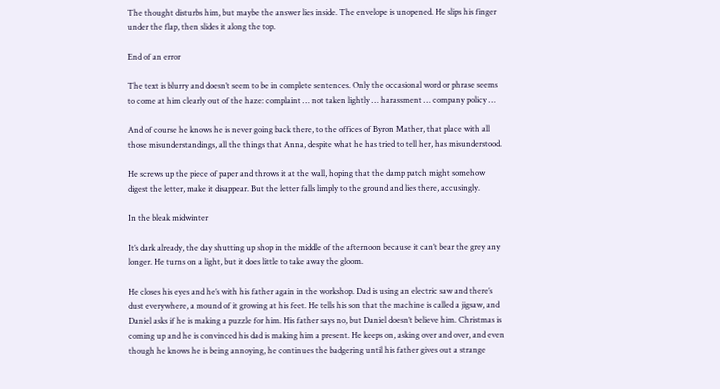The thought disturbs him, but maybe the answer lies inside. The envelope is unopened. He slips his finger under the flap, then slides it along the top.

End of an error

The text is blurry and doesn’t seem to be in complete sentences. Only the occasional word or phrase seems to come at him clearly out of the haze: complaint … not taken lightly … harassment … company policy …

And of course he knows he is never going back there, to the offices of Byron Mather, that place with all those misunderstandings, all the things that Anna, despite what he has tried to tell her, has misunderstood.

He screws up the piece of paper and throws it at the wall, hoping that the damp patch might somehow digest the letter, make it disappear. But the letter falls limply to the ground and lies there, accusingly.

In the bleak midwinter

It’s dark already, the day shutting up shop in the middle of the afternoon because it can’t bear the grey any longer. He turns on a light, but it does little to take away the gloom.

He closes his eyes and he’s with his father again in the workshop. Dad is using an electric saw and there’s dust everywhere, a mound of it growing at his feet. He tells his son that the machine is called a jigsaw, and Daniel asks if he is making a puzzle for him. His father says no, but Daniel doesn’t believe him. Christmas is coming up and he is convinced his dad is making him a present. He keeps on, asking over and over, and even though he knows he is being annoying, he continues the badgering until his father gives out a strange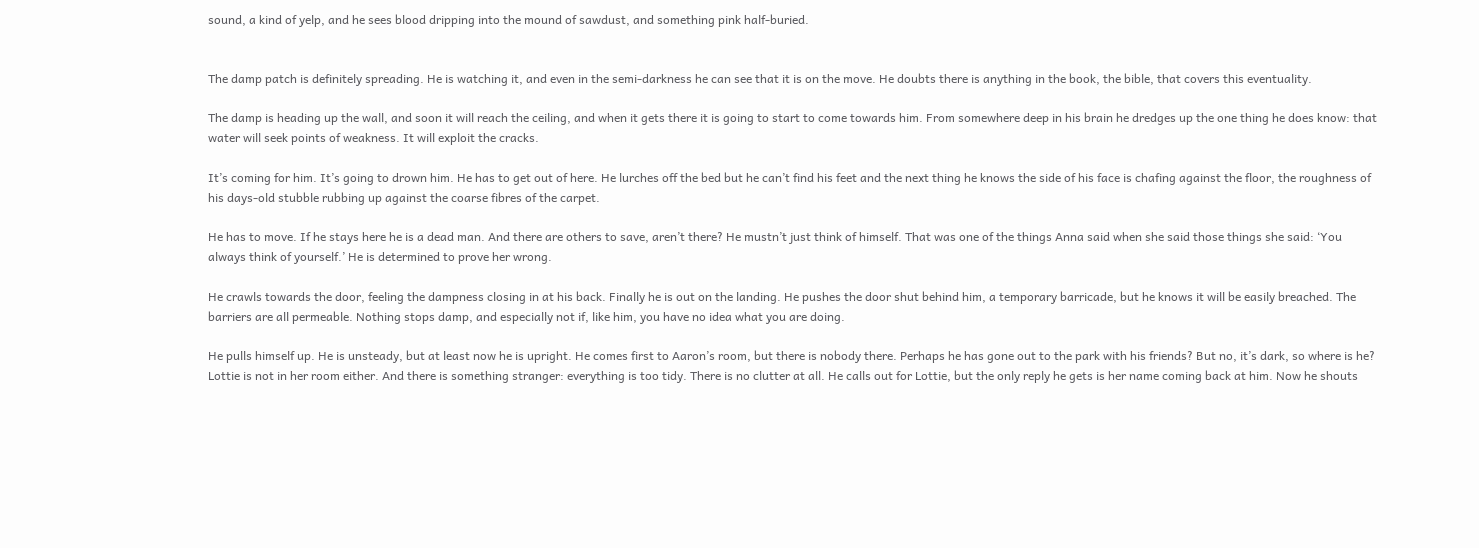sound, a kind of yelp, and he sees blood dripping into the mound of sawdust, and something pink half-buried.


The damp patch is definitely spreading. He is watching it, and even in the semi-darkness he can see that it is on the move. He doubts there is anything in the book, the bible, that covers this eventuality.

The damp is heading up the wall, and soon it will reach the ceiling, and when it gets there it is going to start to come towards him. From somewhere deep in his brain he dredges up the one thing he does know: that water will seek points of weakness. It will exploit the cracks.

It’s coming for him. It’s going to drown him. He has to get out of here. He lurches off the bed but he can’t find his feet and the next thing he knows the side of his face is chafing against the floor, the roughness of his days-old stubble rubbing up against the coarse fibres of the carpet.

He has to move. If he stays here he is a dead man. And there are others to save, aren’t there? He mustn’t just think of himself. That was one of the things Anna said when she said those things she said: ‘You always think of yourself.’ He is determined to prove her wrong.

He crawls towards the door, feeling the dampness closing in at his back. Finally he is out on the landing. He pushes the door shut behind him, a temporary barricade, but he knows it will be easily breached. The barriers are all permeable. Nothing stops damp, and especially not if, like him, you have no idea what you are doing.

He pulls himself up. He is unsteady, but at least now he is upright. He comes first to Aaron’s room, but there is nobody there. Perhaps he has gone out to the park with his friends? But no, it’s dark, so where is he? Lottie is not in her room either. And there is something stranger: everything is too tidy. There is no clutter at all. He calls out for Lottie, but the only reply he gets is her name coming back at him. Now he shouts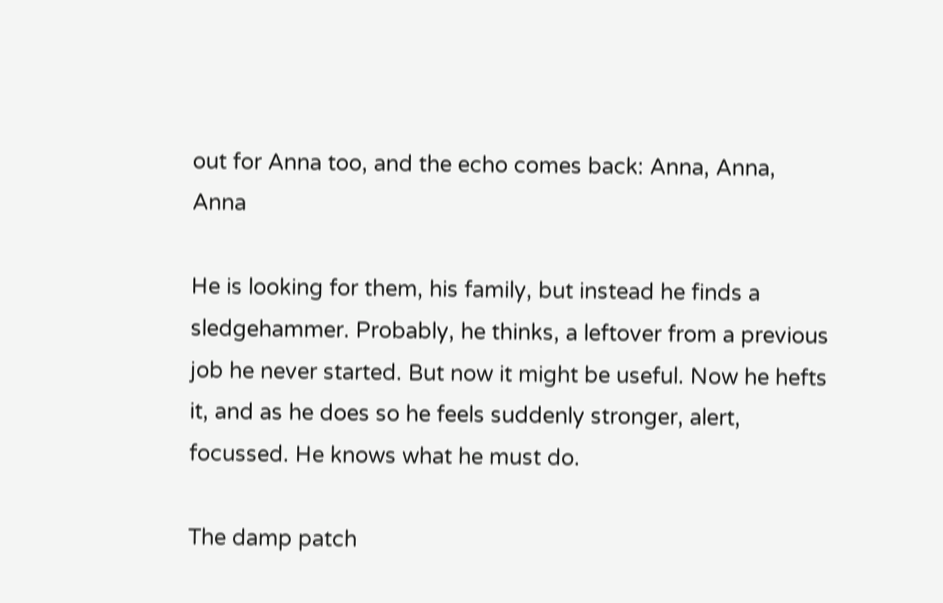out for Anna too, and the echo comes back: Anna, Anna, Anna

He is looking for them, his family, but instead he finds a sledgehammer. Probably, he thinks, a leftover from a previous job he never started. But now it might be useful. Now he hefts it, and as he does so he feels suddenly stronger, alert, focussed. He knows what he must do.

The damp patch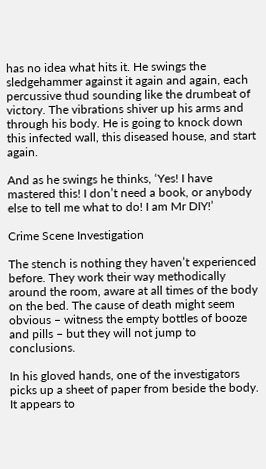has no idea what hits it. He swings the sledgehammer against it again and again, each percussive thud sounding like the drumbeat of victory. The vibrations shiver up his arms and through his body. He is going to knock down this infected wall, this diseased house, and start again.

And as he swings he thinks, ‘Yes! I have mastered this! I don’t need a book, or anybody else to tell me what to do! I am Mr DIY!’

Crime Scene Investigation

The stench is nothing they haven’t experienced before. They work their way methodically around the room, aware at all times of the body on the bed. The cause of death might seem obvious – witness the empty bottles of booze and pills – but they will not jump to conclusions.

In his gloved hands, one of the investigators picks up a sheet of paper from beside the body. It appears to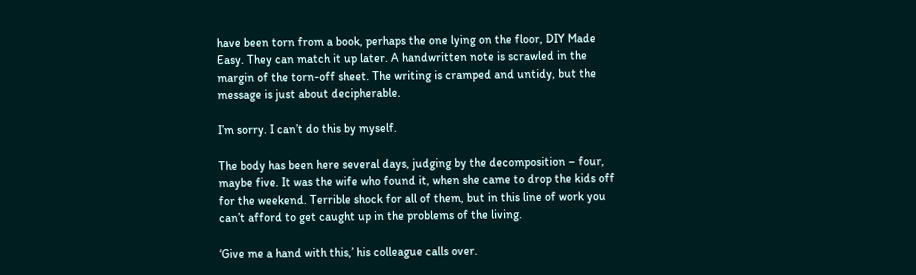have been torn from a book, perhaps the one lying on the floor, DIY Made Easy. They can match it up later. A handwritten note is scrawled in the margin of the torn-off sheet. The writing is cramped and untidy, but the message is just about decipherable.

I’m sorry. I can’t do this by myself.

The body has been here several days, judging by the decomposition – four, maybe five. It was the wife who found it, when she came to drop the kids off for the weekend. Terrible shock for all of them, but in this line of work you can’t afford to get caught up in the problems of the living.

‘Give me a hand with this,’ his colleague calls over.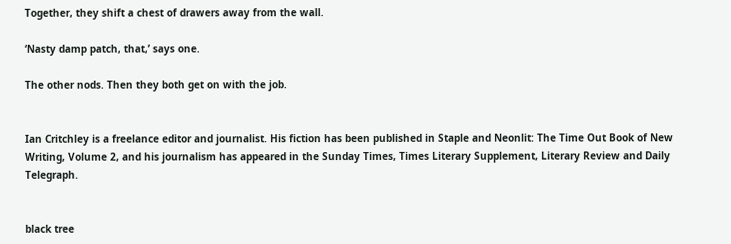Together, they shift a chest of drawers away from the wall.

‘Nasty damp patch, that,’ says one.

The other nods. Then they both get on with the job.


Ian Critchley is a freelance editor and journalist. His fiction has been published in Staple and Neonlit: The Time Out Book of New Writing, Volume 2, and his journalism has appeared in the Sunday Times, Times Literary Supplement, Literary Review and Daily Telegraph.


black tree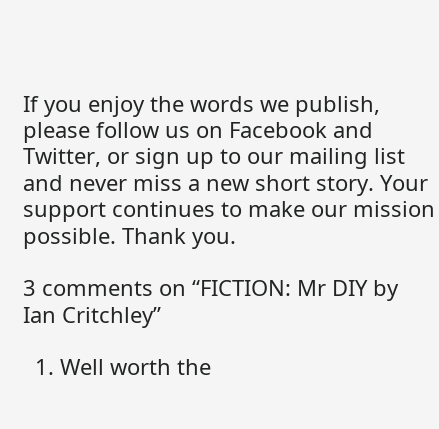If you enjoy the words we publish, please follow us on Facebook and Twitter, or sign up to our mailing list and never miss a new short story. Your support continues to make our mission possible. Thank you.

3 comments on “FICTION: Mr DIY by Ian Critchley”

  1. Well worth the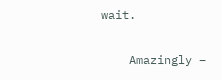wait.

    Amazingly –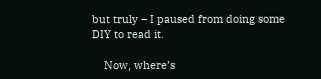but truly – I paused from doing some DIY to read it.

    Now, where’s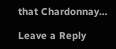that Chardonnay…

Leave a Reply